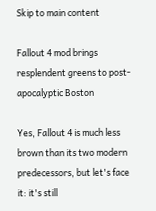Skip to main content

Fallout 4 mod brings resplendent greens to post-apocalyptic Boston

Yes, Fallout 4 is much less brown than its two modern predecessors, but let's face it: it's still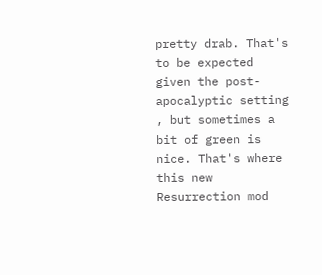pretty drab. That's to be expected given the post-apocalyptic setting , but sometimes a bit of green is nice. That's where this new Resurrection mod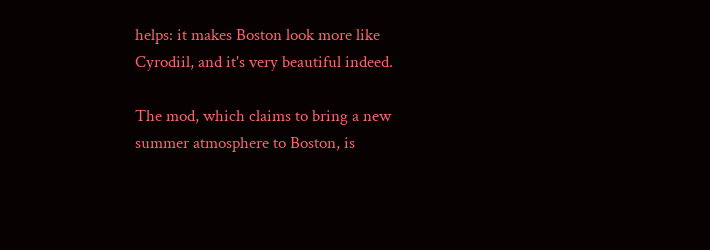helps: it makes Boston look more like Cyrodiil, and it's very beautiful indeed.

The mod, which claims to bring a new summer atmosphere to Boston, is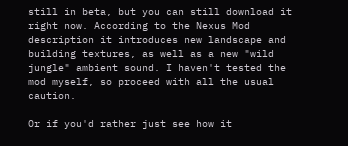still in beta, but you can still download it right now. According to the Nexus Mod description it introduces new landscape and building textures, as well as a new "wild jungle" ambient sound. I haven't tested the mod myself, so proceed with all the usual caution.

Or if you'd rather just see how it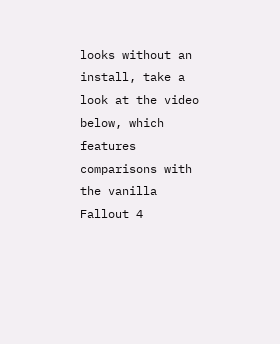looks without an install, take a look at the video below, which features comparisons with the vanilla Fallout 4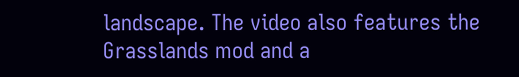landscape. The video also features the Grasslands mod and a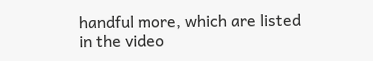handful more, which are listed in the video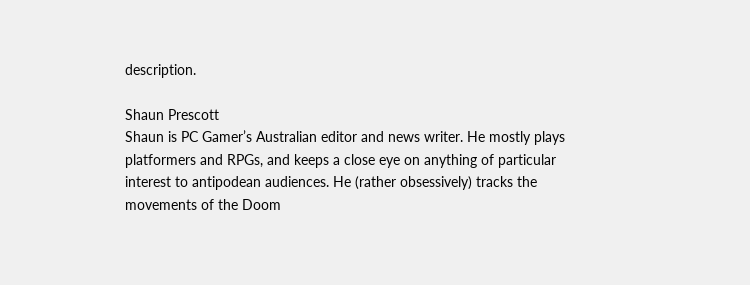description.

Shaun Prescott
Shaun is PC Gamer’s Australian editor and news writer. He mostly plays platformers and RPGs, and keeps a close eye on anything of particular interest to antipodean audiences. He (rather obsessively) tracks the movements of the Doom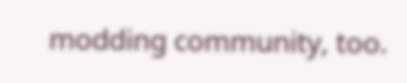modding community, too.